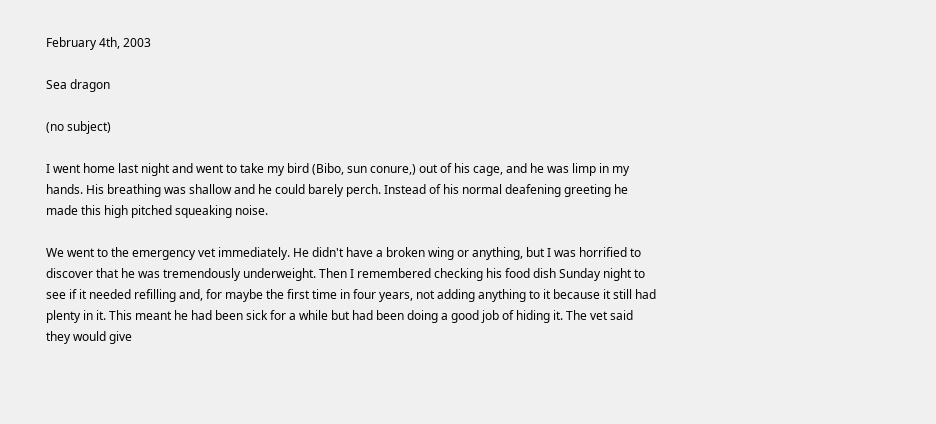February 4th, 2003

Sea dragon

(no subject)

I went home last night and went to take my bird (Bibo, sun conure,) out of his cage, and he was limp in my hands. His breathing was shallow and he could barely perch. Instead of his normal deafening greeting he made this high pitched squeaking noise.

We went to the emergency vet immediately. He didn't have a broken wing or anything, but I was horrified to discover that he was tremendously underweight. Then I remembered checking his food dish Sunday night to see if it needed refilling and, for maybe the first time in four years, not adding anything to it because it still had plenty in it. This meant he had been sick for a while but had been doing a good job of hiding it. The vet said they would give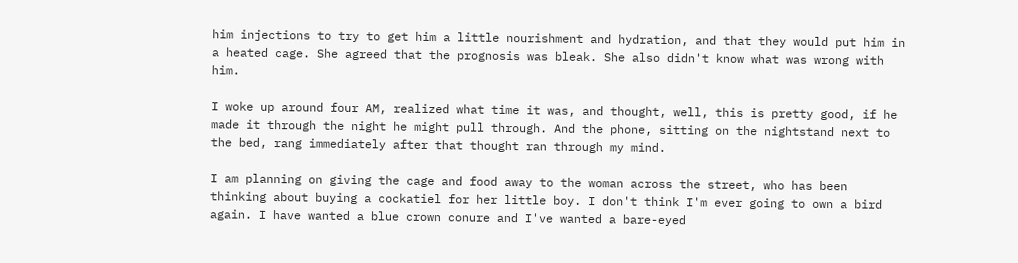him injections to try to get him a little nourishment and hydration, and that they would put him in a heated cage. She agreed that the prognosis was bleak. She also didn't know what was wrong with him.

I woke up around four AM, realized what time it was, and thought, well, this is pretty good, if he made it through the night he might pull through. And the phone, sitting on the nightstand next to the bed, rang immediately after that thought ran through my mind.

I am planning on giving the cage and food away to the woman across the street, who has been thinking about buying a cockatiel for her little boy. I don't think I'm ever going to own a bird again. I have wanted a blue crown conure and I've wanted a bare-eyed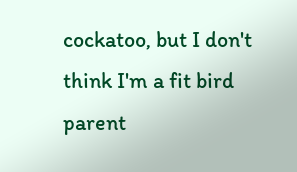cockatoo, but I don't think I'm a fit bird parent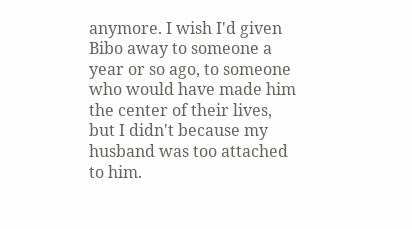anymore. I wish I'd given Bibo away to someone a year or so ago, to someone who would have made him the center of their lives, but I didn't because my husband was too attached to him.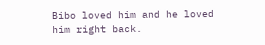Bibo loved him and he loved him right back.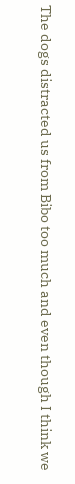The dogs distracted us from Bibo too much and even though I think we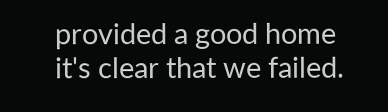provided a good home it's clear that we failed.